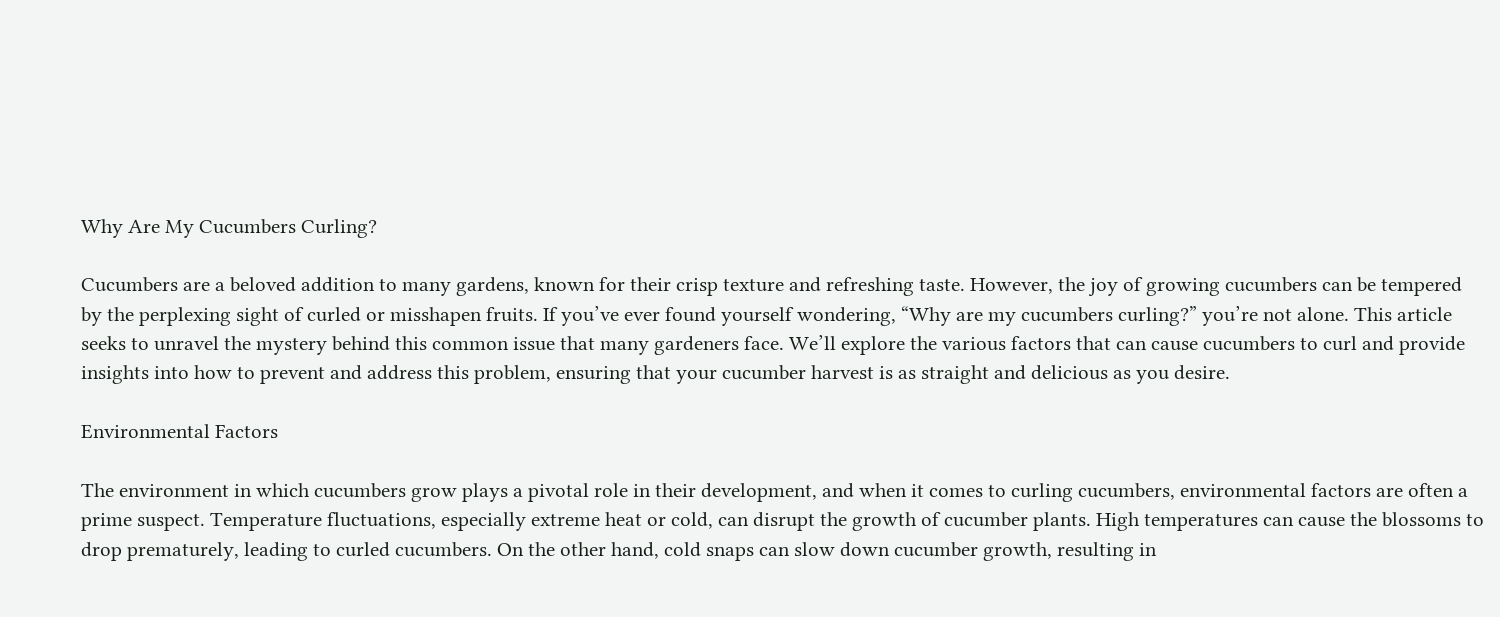Why Are My Cucumbers Curling?

Cucumbers are a beloved addition to many gardens, known for their crisp texture and refreshing taste. However, the joy of growing cucumbers can be tempered by the perplexing sight of curled or misshapen fruits. If you’ve ever found yourself wondering, “Why are my cucumbers curling?” you’re not alone. This article seeks to unravel the mystery behind this common issue that many gardeners face. We’ll explore the various factors that can cause cucumbers to curl and provide insights into how to prevent and address this problem, ensuring that your cucumber harvest is as straight and delicious as you desire.

Environmental Factors

The environment in which cucumbers grow plays a pivotal role in their development, and when it comes to curling cucumbers, environmental factors are often a prime suspect. Temperature fluctuations, especially extreme heat or cold, can disrupt the growth of cucumber plants. High temperatures can cause the blossoms to drop prematurely, leading to curled cucumbers. On the other hand, cold snaps can slow down cucumber growth, resulting in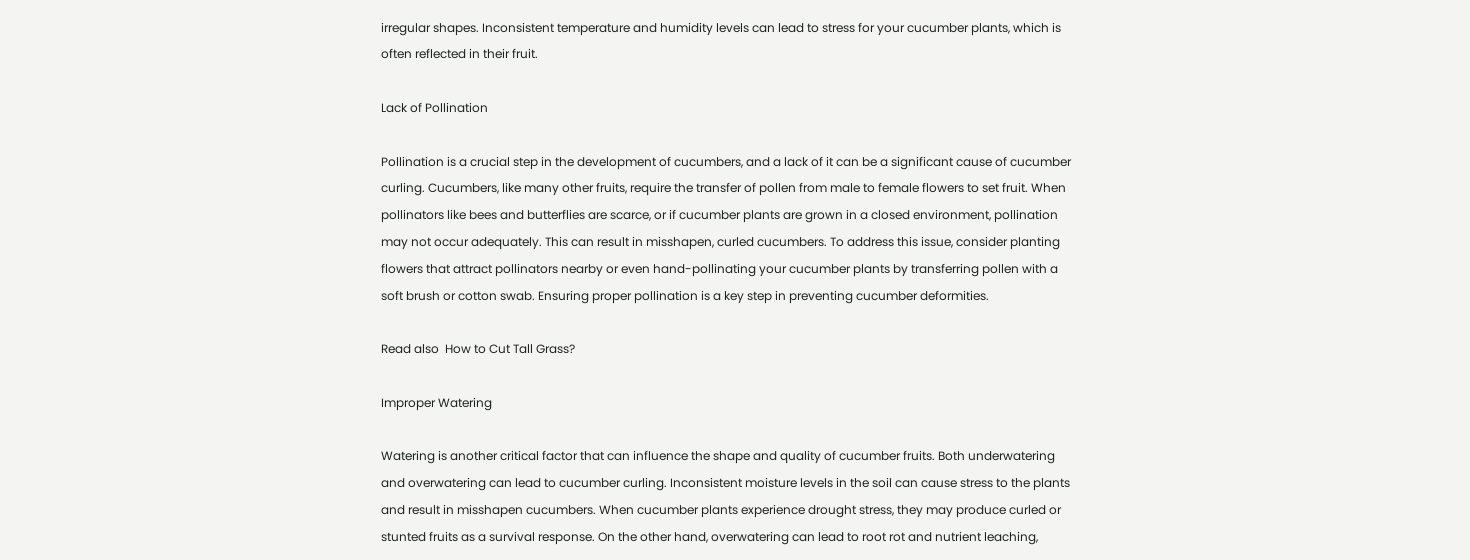irregular shapes. Inconsistent temperature and humidity levels can lead to stress for your cucumber plants, which is often reflected in their fruit.

Lack of Pollination

Pollination is a crucial step in the development of cucumbers, and a lack of it can be a significant cause of cucumber curling. Cucumbers, like many other fruits, require the transfer of pollen from male to female flowers to set fruit. When pollinators like bees and butterflies are scarce, or if cucumber plants are grown in a closed environment, pollination may not occur adequately. This can result in misshapen, curled cucumbers. To address this issue, consider planting flowers that attract pollinators nearby or even hand-pollinating your cucumber plants by transferring pollen with a soft brush or cotton swab. Ensuring proper pollination is a key step in preventing cucumber deformities.

Read also  How to Cut Tall Grass?

Improper Watering

Watering is another critical factor that can influence the shape and quality of cucumber fruits. Both underwatering and overwatering can lead to cucumber curling. Inconsistent moisture levels in the soil can cause stress to the plants and result in misshapen cucumbers. When cucumber plants experience drought stress, they may produce curled or stunted fruits as a survival response. On the other hand, overwatering can lead to root rot and nutrient leaching,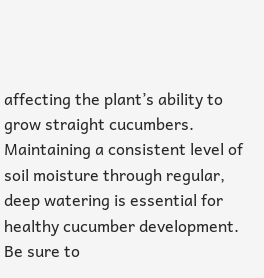affecting the plant’s ability to grow straight cucumbers. Maintaining a consistent level of soil moisture through regular, deep watering is essential for healthy cucumber development. Be sure to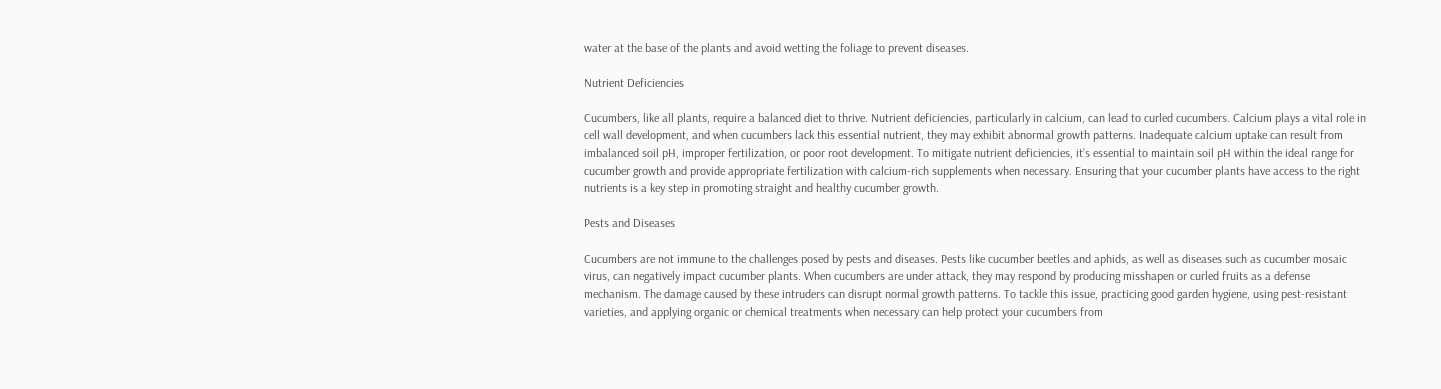water at the base of the plants and avoid wetting the foliage to prevent diseases.

Nutrient Deficiencies

Cucumbers, like all plants, require a balanced diet to thrive. Nutrient deficiencies, particularly in calcium, can lead to curled cucumbers. Calcium plays a vital role in cell wall development, and when cucumbers lack this essential nutrient, they may exhibit abnormal growth patterns. Inadequate calcium uptake can result from imbalanced soil pH, improper fertilization, or poor root development. To mitigate nutrient deficiencies, it’s essential to maintain soil pH within the ideal range for cucumber growth and provide appropriate fertilization with calcium-rich supplements when necessary. Ensuring that your cucumber plants have access to the right nutrients is a key step in promoting straight and healthy cucumber growth.

Pests and Diseases

Cucumbers are not immune to the challenges posed by pests and diseases. Pests like cucumber beetles and aphids, as well as diseases such as cucumber mosaic virus, can negatively impact cucumber plants. When cucumbers are under attack, they may respond by producing misshapen or curled fruits as a defense mechanism. The damage caused by these intruders can disrupt normal growth patterns. To tackle this issue, practicing good garden hygiene, using pest-resistant varieties, and applying organic or chemical treatments when necessary can help protect your cucumbers from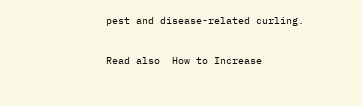pest and disease-related curling.

Read also  How to Increase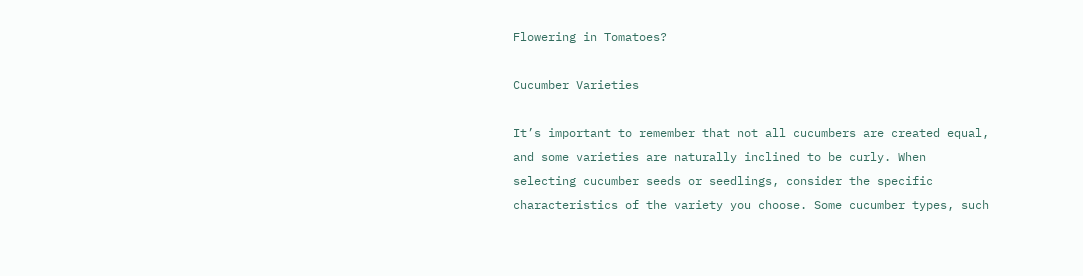Flowering in Tomatoes?

Cucumber Varieties

It’s important to remember that not all cucumbers are created equal, and some varieties are naturally inclined to be curly. When selecting cucumber seeds or seedlings, consider the specific characteristics of the variety you choose. Some cucumber types, such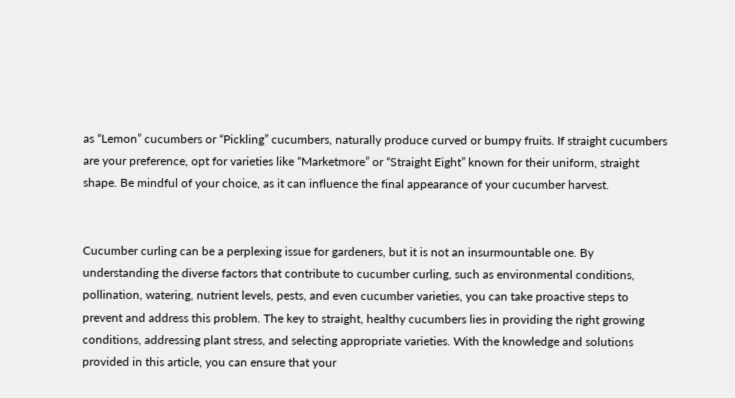as “Lemon” cucumbers or “Pickling” cucumbers, naturally produce curved or bumpy fruits. If straight cucumbers are your preference, opt for varieties like “Marketmore” or “Straight Eight” known for their uniform, straight shape. Be mindful of your choice, as it can influence the final appearance of your cucumber harvest.


Cucumber curling can be a perplexing issue for gardeners, but it is not an insurmountable one. By understanding the diverse factors that contribute to cucumber curling, such as environmental conditions, pollination, watering, nutrient levels, pests, and even cucumber varieties, you can take proactive steps to prevent and address this problem. The key to straight, healthy cucumbers lies in providing the right growing conditions, addressing plant stress, and selecting appropriate varieties. With the knowledge and solutions provided in this article, you can ensure that your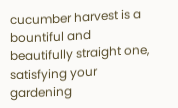cucumber harvest is a bountiful and beautifully straight one, satisfying your gardening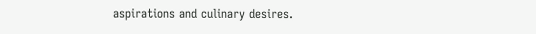aspirations and culinary desires.